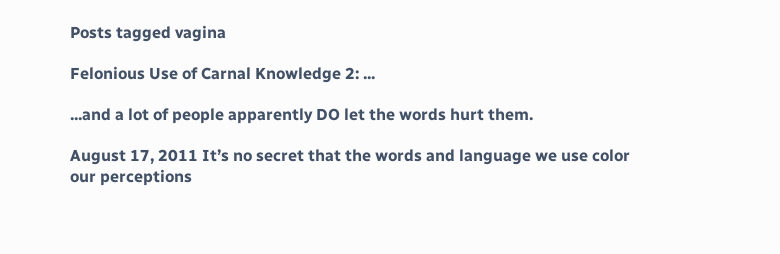Posts tagged vagina

Felonious Use of Carnal Knowledge 2: ...

...and a lot of people apparently DO let the words hurt them.

August 17, 2011 It’s no secret that the words and language we use color our perceptions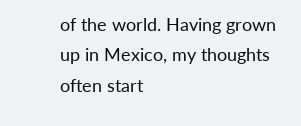of the world. Having grown up in Mexico, my thoughts often start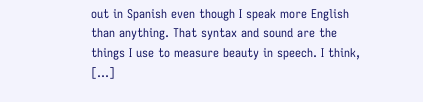out in Spanish even though I speak more English than anything. That syntax and sound are the things I use to measure beauty in speech. I think, […]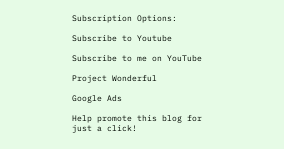Subscription Options:

Subscribe to Youtube

Subscribe to me on YouTube

Project Wonderful

Google Ads

Help promote this blog for just a click!